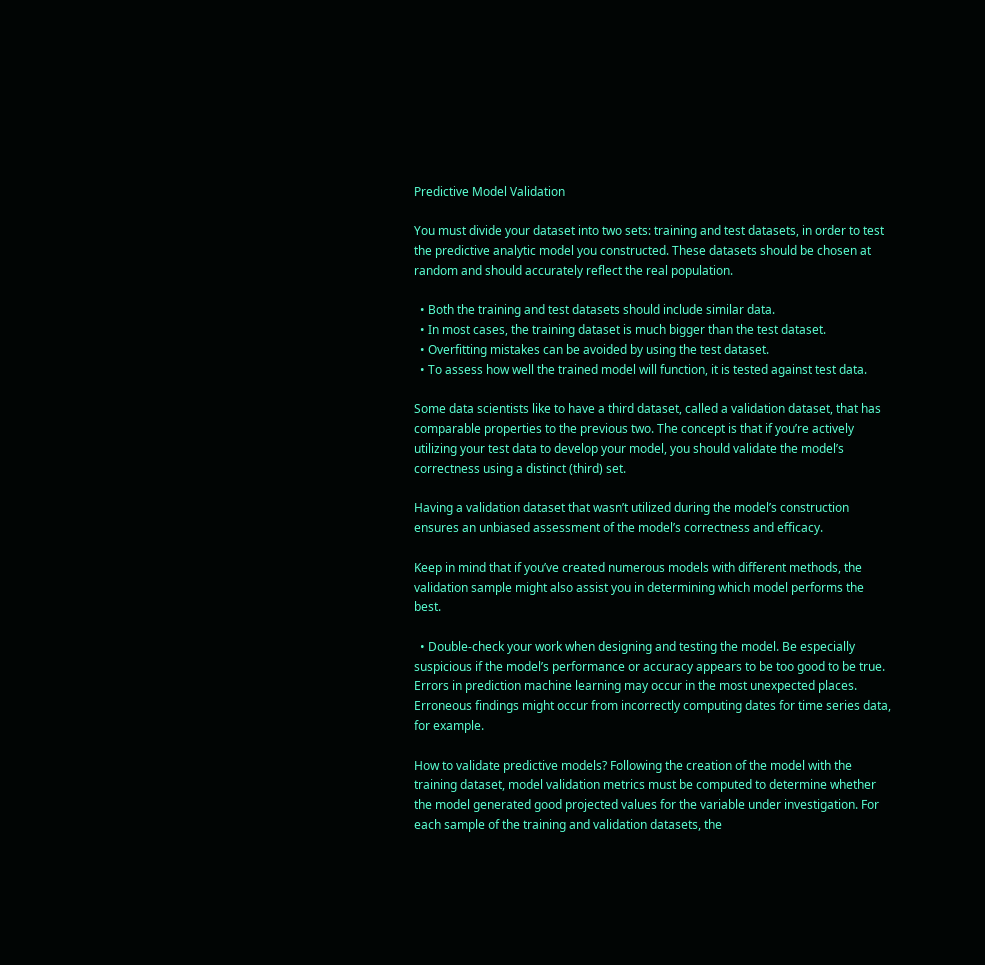Predictive Model Validation

You must divide your dataset into two sets: training and test datasets, in order to test the predictive analytic model you constructed. These datasets should be chosen at random and should accurately reflect the real population.

  • Both the training and test datasets should include similar data.
  • In most cases, the training dataset is much bigger than the test dataset.
  • Overfitting mistakes can be avoided by using the test dataset.
  • To assess how well the trained model will function, it is tested against test data.

Some data scientists like to have a third dataset, called a validation dataset, that has comparable properties to the previous two. The concept is that if you’re actively utilizing your test data to develop your model, you should validate the model’s correctness using a distinct (third) set.

Having a validation dataset that wasn’t utilized during the model’s construction ensures an unbiased assessment of the model’s correctness and efficacy.

Keep in mind that if you’ve created numerous models with different methods, the validation sample might also assist you in determining which model performs the best.

  • Double-check your work when designing and testing the model. Be especially suspicious if the model’s performance or accuracy appears to be too good to be true. Errors in prediction machine learning may occur in the most unexpected places. Erroneous findings might occur from incorrectly computing dates for time series data, for example.

How to validate predictive models? Following the creation of the model with the training dataset, model validation metrics must be computed to determine whether the model generated good projected values for the variable under investigation. For each sample of the training and validation datasets, the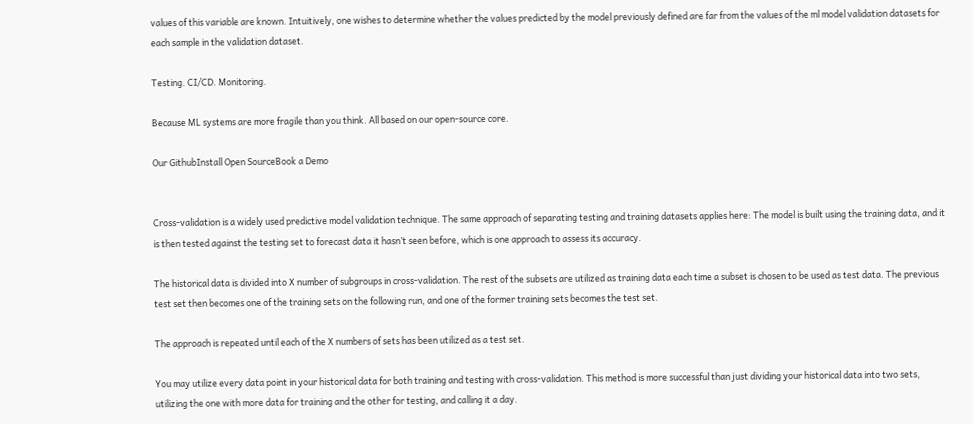values of this variable are known. Intuitively, one wishes to determine whether the values predicted by the model previously defined are far from the values of the ml model validation datasets for each sample in the validation dataset.

Testing. CI/CD. Monitoring.

Because ML systems are more fragile than you think. All based on our open-source core.

Our GithubInstall Open SourceBook a Demo


Cross-validation is a widely used predictive model validation technique. The same approach of separating testing and training datasets applies here: The model is built using the training data, and it is then tested against the testing set to forecast data it hasn’t seen before, which is one approach to assess its accuracy.

The historical data is divided into X number of subgroups in cross-validation. The rest of the subsets are utilized as training data each time a subset is chosen to be used as test data. The previous test set then becomes one of the training sets on the following run, and one of the former training sets becomes the test set.

The approach is repeated until each of the X numbers of sets has been utilized as a test set.

You may utilize every data point in your historical data for both training and testing with cross-validation. This method is more successful than just dividing your historical data into two sets, utilizing the one with more data for training and the other for testing, and calling it a day.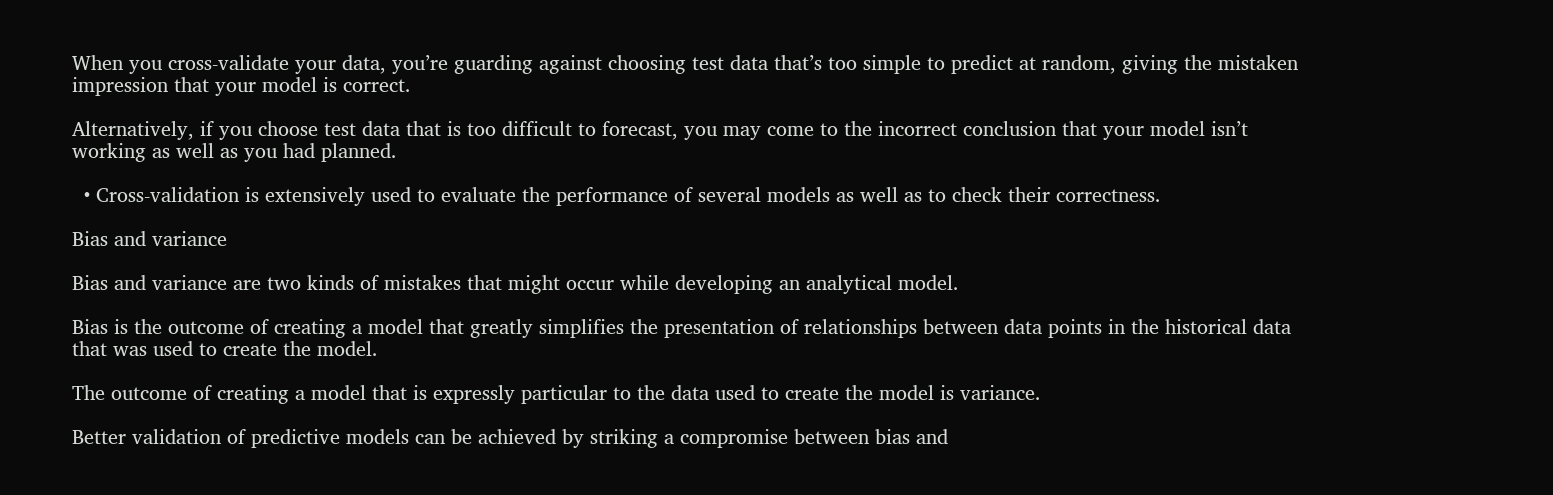When you cross-validate your data, you’re guarding against choosing test data that’s too simple to predict at random, giving the mistaken impression that your model is correct.

Alternatively, if you choose test data that is too difficult to forecast, you may come to the incorrect conclusion that your model isn’t working as well as you had planned.

  • Cross-validation is extensively used to evaluate the performance of several models as well as to check their correctness.

Bias and variance

Bias and variance are two kinds of mistakes that might occur while developing an analytical model.

Bias is the outcome of creating a model that greatly simplifies the presentation of relationships between data points in the historical data that was used to create the model.

The outcome of creating a model that is expressly particular to the data used to create the model is variance.

Better validation of predictive models can be achieved by striking a compromise between bias and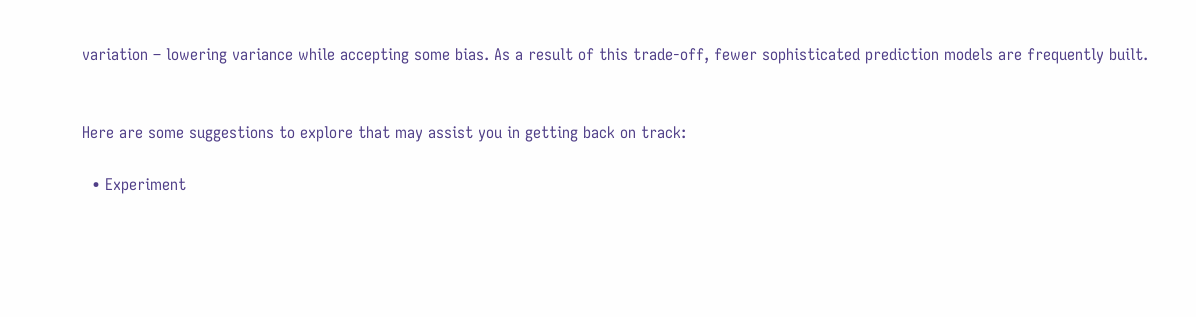variation – lowering variance while accepting some bias. As a result of this trade-off, fewer sophisticated prediction models are frequently built.


Here are some suggestions to explore that may assist you in getting back on track:

  • Experiment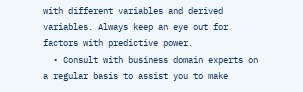with different variables and derived variables. Always keep an eye out for factors with predictive power.
  • Consult with business domain experts on a regular basis to assist you to make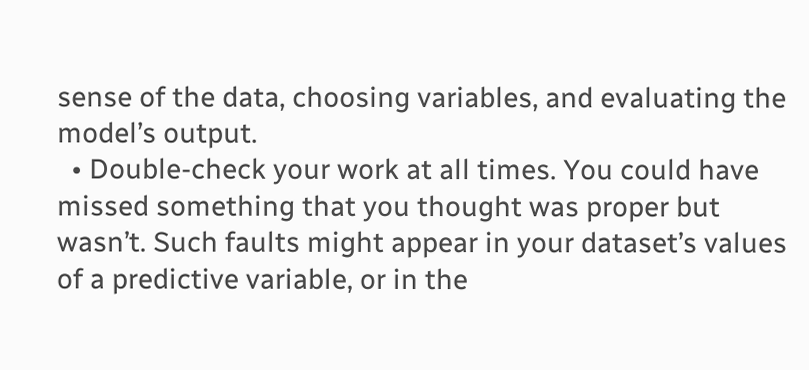sense of the data, choosing variables, and evaluating the model’s output.
  • Double-check your work at all times. You could have missed something that you thought was proper but wasn’t. Such faults might appear in your dataset’s values of a predictive variable, or in the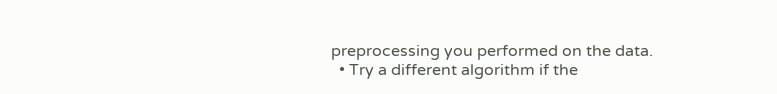preprocessing you performed on the data.
  • Try a different algorithm if the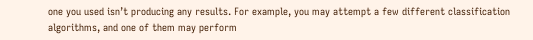one you used isn’t producing any results. For example, you may attempt a few different classification algorithms, and one of them may perform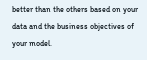better than the others based on your data and the business objectives of your model.